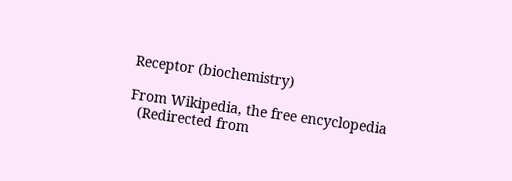Receptor (biochemistry)

From Wikipedia, the free encyclopedia
  (Redirected from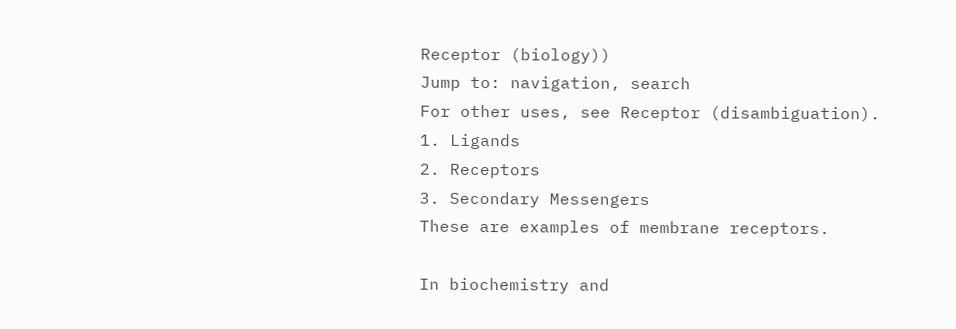Receptor (biology))
Jump to: navigation, search
For other uses, see Receptor (disambiguation).
1. Ligands
2. Receptors
3. Secondary Messengers
These are examples of membrane receptors.

In biochemistry and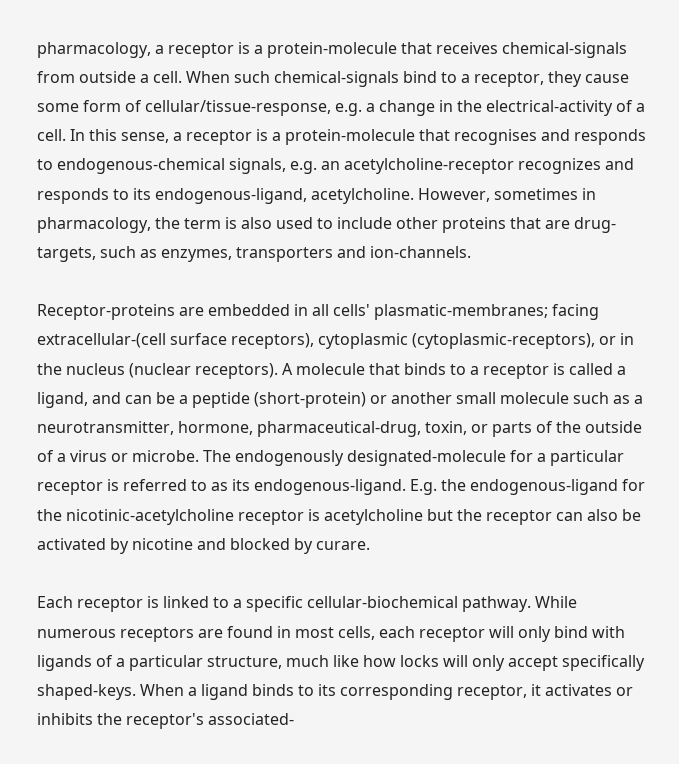pharmacology, a receptor is a protein-molecule that receives chemical-signals from outside a cell. When such chemical-signals bind to a receptor, they cause some form of cellular/tissue-response, e.g. a change in the electrical-activity of a cell. In this sense, a receptor is a protein-molecule that recognises and responds to endogenous-chemical signals, e.g. an acetylcholine-receptor recognizes and responds to its endogenous-ligand, acetylcholine. However, sometimes in pharmacology, the term is also used to include other proteins that are drug-targets, such as enzymes, transporters and ion-channels.

Receptor-proteins are embedded in all cells' plasmatic-membranes; facing extracellular-(cell surface receptors), cytoplasmic (cytoplasmic-receptors), or in the nucleus (nuclear receptors). A molecule that binds to a receptor is called a ligand, and can be a peptide (short-protein) or another small molecule such as a neurotransmitter, hormone, pharmaceutical-drug, toxin, or parts of the outside of a virus or microbe. The endogenously designated-molecule for a particular receptor is referred to as its endogenous-ligand. E.g. the endogenous-ligand for the nicotinic-acetylcholine receptor is acetylcholine but the receptor can also be activated by nicotine and blocked by curare.

Each receptor is linked to a specific cellular-biochemical pathway. While numerous receptors are found in most cells, each receptor will only bind with ligands of a particular structure, much like how locks will only accept specifically shaped-keys. When a ligand binds to its corresponding receptor, it activates or inhibits the receptor's associated-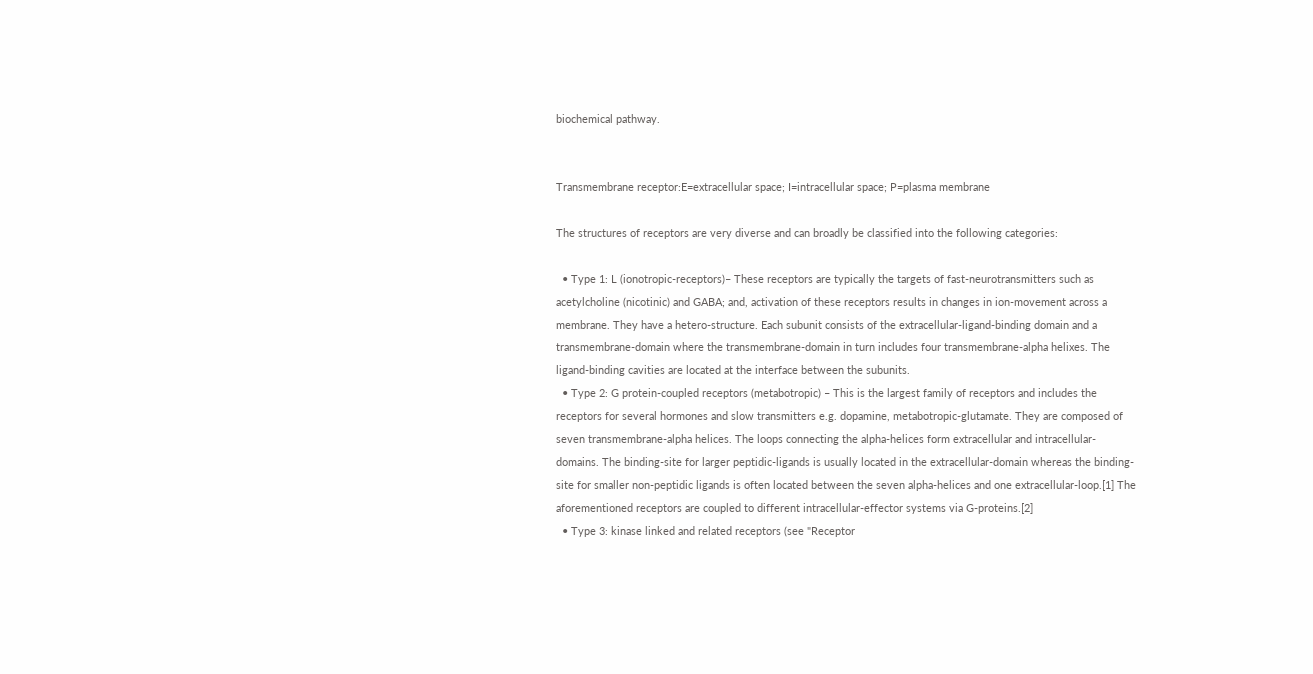biochemical pathway.


Transmembrane receptor:E=extracellular space; I=intracellular space; P=plasma membrane

The structures of receptors are very diverse and can broadly be classified into the following categories:

  • Type 1: L (ionotropic-receptors)– These receptors are typically the targets of fast-neurotransmitters such as acetylcholine (nicotinic) and GABA; and, activation of these receptors results in changes in ion-movement across a membrane. They have a hetero-structure. Each subunit consists of the extracellular-ligand-binding domain and a transmembrane-domain where the transmembrane-domain in turn includes four transmembrane-alpha helixes. The ligand-binding cavities are located at the interface between the subunits.
  • Type 2: G protein-coupled receptors (metabotropic) – This is the largest family of receptors and includes the receptors for several hormones and slow transmitters e.g. dopamine, metabotropic-glutamate. They are composed of seven transmembrane-alpha helices. The loops connecting the alpha-helices form extracellular and intracellular-domains. The binding-site for larger peptidic-ligands is usually located in the extracellular-domain whereas the binding-site for smaller non-peptidic ligands is often located between the seven alpha-helices and one extracellular-loop.[1] The aforementioned receptors are coupled to different intracellular-effector systems via G-proteins.[2]
  • Type 3: kinase linked and related receptors (see "Receptor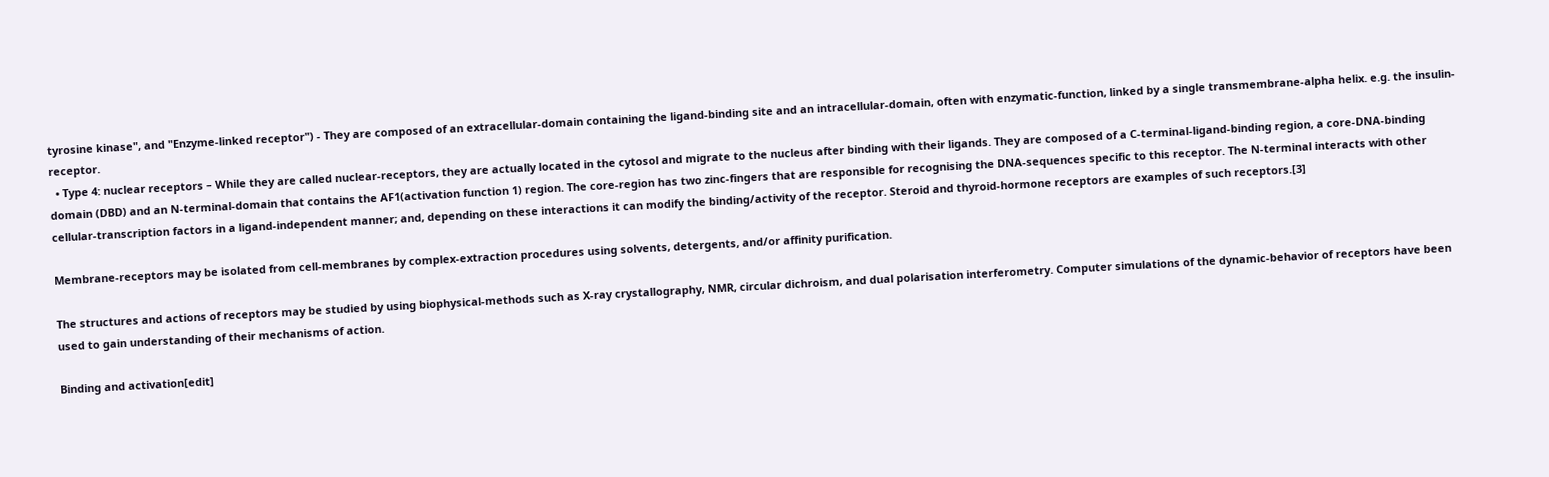tyrosine kinase", and "Enzyme-linked receptor") - They are composed of an extracellular-domain containing the ligand-binding site and an intracellular-domain, often with enzymatic-function, linked by a single transmembrane-alpha helix. e.g. the insulin-receptor.
  • Type 4: nuclear receptors – While they are called nuclear-receptors, they are actually located in the cytosol and migrate to the nucleus after binding with their ligands. They are composed of a C-terminal-ligand-binding region, a core-DNA-binding domain (DBD) and an N-terminal-domain that contains the AF1(activation function 1) region. The core-region has two zinc-fingers that are responsible for recognising the DNA-sequences specific to this receptor. The N-terminal interacts with other cellular-transcription factors in a ligand-independent manner; and, depending on these interactions it can modify the binding/activity of the receptor. Steroid and thyroid-hormone receptors are examples of such receptors.[3]

Membrane-receptors may be isolated from cell-membranes by complex-extraction procedures using solvents, detergents, and/or affinity purification.

The structures and actions of receptors may be studied by using biophysical-methods such as X-ray crystallography, NMR, circular dichroism, and dual polarisation interferometry. Computer simulations of the dynamic-behavior of receptors have been used to gain understanding of their mechanisms of action.

Binding and activation[edit]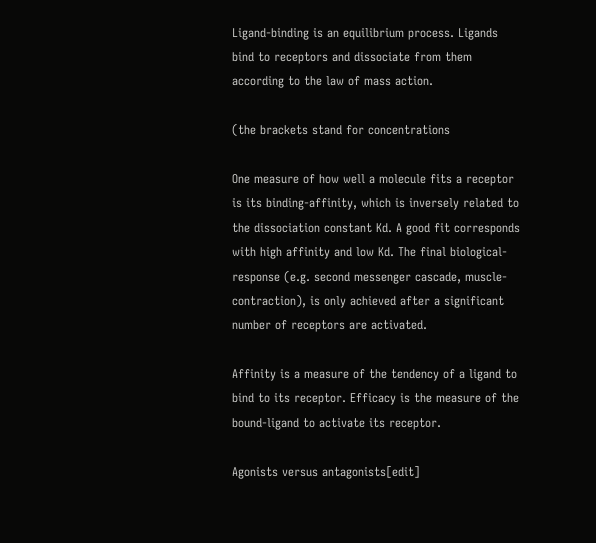Ligand-binding is an equilibrium process. Ligands bind to receptors and dissociate from them according to the law of mass action.

(the brackets stand for concentrations

One measure of how well a molecule fits a receptor is its binding-affinity, which is inversely related to the dissociation constant Kd. A good fit corresponds with high affinity and low Kd. The final biological-response (e.g. second messenger cascade, muscle-contraction), is only achieved after a significant number of receptors are activated.

Affinity is a measure of the tendency of a ligand to bind to its receptor. Efficacy is the measure of the bound-ligand to activate its receptor.

Agonists versus antagonists[edit]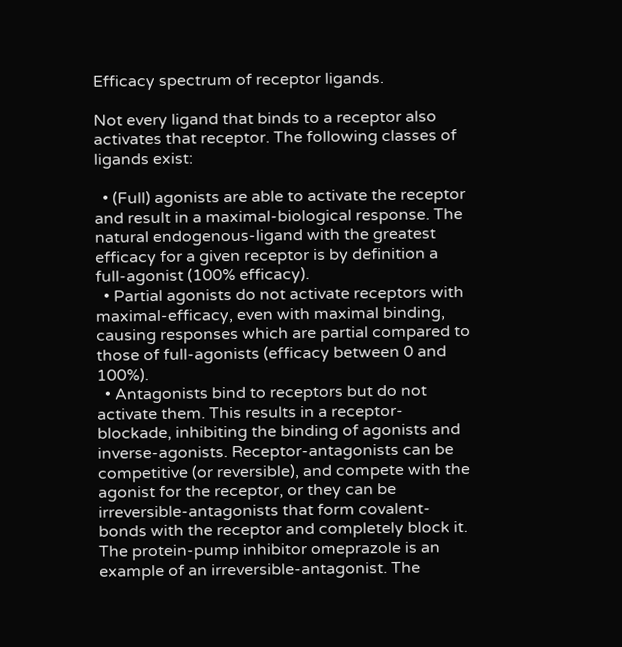Efficacy spectrum of receptor ligands.

Not every ligand that binds to a receptor also activates that receptor. The following classes of ligands exist:

  • (Full) agonists are able to activate the receptor and result in a maximal-biological response. The natural endogenous-ligand with the greatest efficacy for a given receptor is by definition a full-agonist (100% efficacy).
  • Partial agonists do not activate receptors with maximal-efficacy, even with maximal binding, causing responses which are partial compared to those of full-agonists (efficacy between 0 and 100%).
  • Antagonists bind to receptors but do not activate them. This results in a receptor-blockade, inhibiting the binding of agonists and inverse-agonists. Receptor-antagonists can be competitive (or reversible), and compete with the agonist for the receptor, or they can be irreversible-antagonists that form covalent-bonds with the receptor and completely block it. The protein-pump inhibitor omeprazole is an example of an irreversible-antagonist. The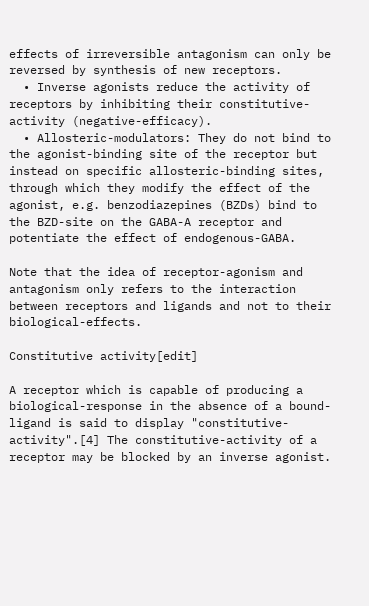effects of irreversible antagonism can only be reversed by synthesis of new receptors.
  • Inverse agonists reduce the activity of receptors by inhibiting their constitutive-activity (negative-efficacy).
  • Allosteric-modulators: They do not bind to the agonist-binding site of the receptor but instead on specific allosteric-binding sites, through which they modify the effect of the agonist, e.g. benzodiazepines (BZDs) bind to the BZD-site on the GABA-A receptor and potentiate the effect of endogenous-GABA.

Note that the idea of receptor-agonism and antagonism only refers to the interaction between receptors and ligands and not to their biological-effects.

Constitutive activity[edit]

A receptor which is capable of producing a biological-response in the absence of a bound-ligand is said to display "constitutive-activity".[4] The constitutive-activity of a receptor may be blocked by an inverse agonist.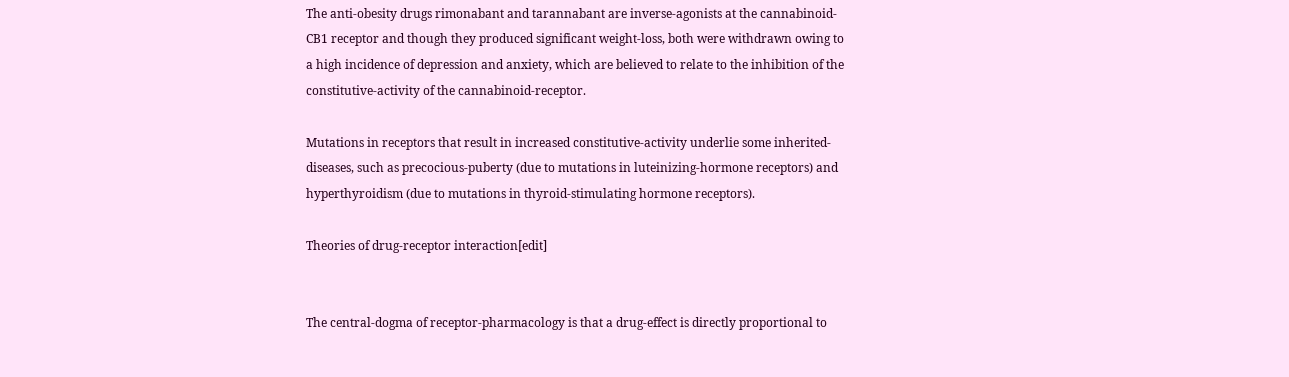The anti-obesity drugs rimonabant and tarannabant are inverse-agonists at the cannabinoid-CB1 receptor and though they produced significant weight-loss, both were withdrawn owing to a high incidence of depression and anxiety, which are believed to relate to the inhibition of the constitutive-activity of the cannabinoid-receptor.

Mutations in receptors that result in increased constitutive-activity underlie some inherited-diseases, such as precocious-puberty (due to mutations in luteinizing-hormone receptors) and hyperthyroidism (due to mutations in thyroid-stimulating hormone receptors).

Theories of drug-receptor interaction[edit]


The central-dogma of receptor-pharmacology is that a drug-effect is directly proportional to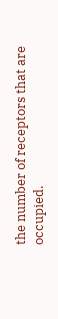the number of receptors that are occupied.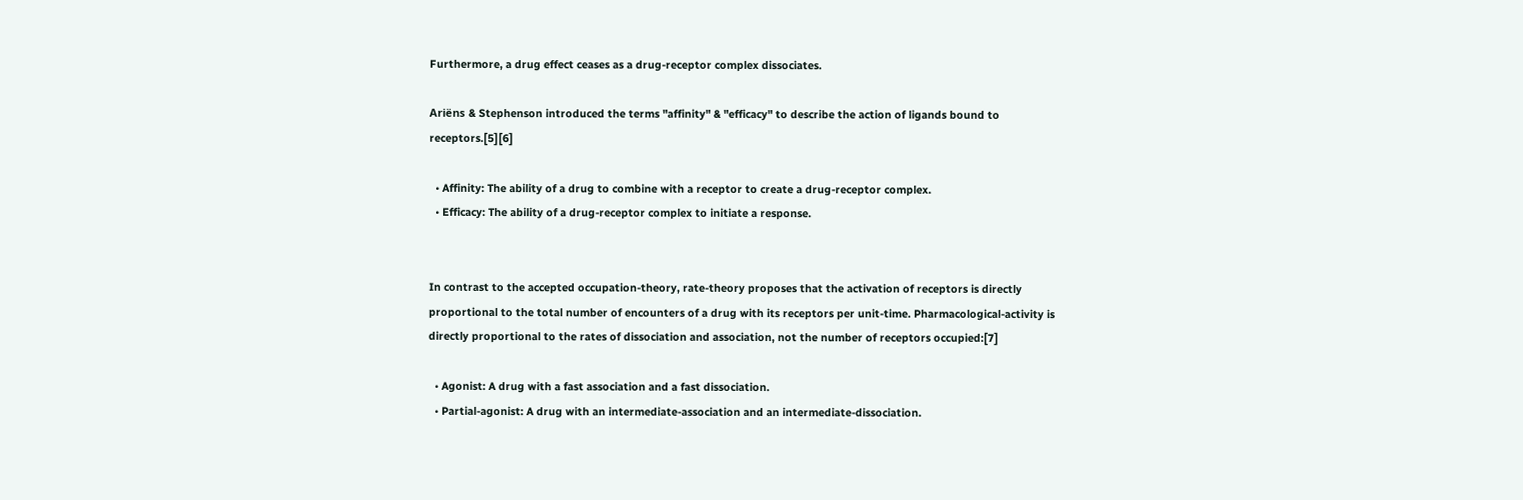Furthermore, a drug effect ceases as a drug-receptor complex dissociates.

Ariëns & Stephenson introduced the terms "affinity" & "efficacy" to describe the action of ligands bound to receptors.[5][6]

  • Affinity: The ability of a drug to combine with a receptor to create a drug-receptor complex.
  • Efficacy: The ability of a drug-receptor complex to initiate a response.


In contrast to the accepted occupation-theory, rate-theory proposes that the activation of receptors is directly proportional to the total number of encounters of a drug with its receptors per unit-time. Pharmacological-activity is directly proportional to the rates of dissociation and association, not the number of receptors occupied:[7]

  • Agonist: A drug with a fast association and a fast dissociation.
  • Partial-agonist: A drug with an intermediate-association and an intermediate-dissociation.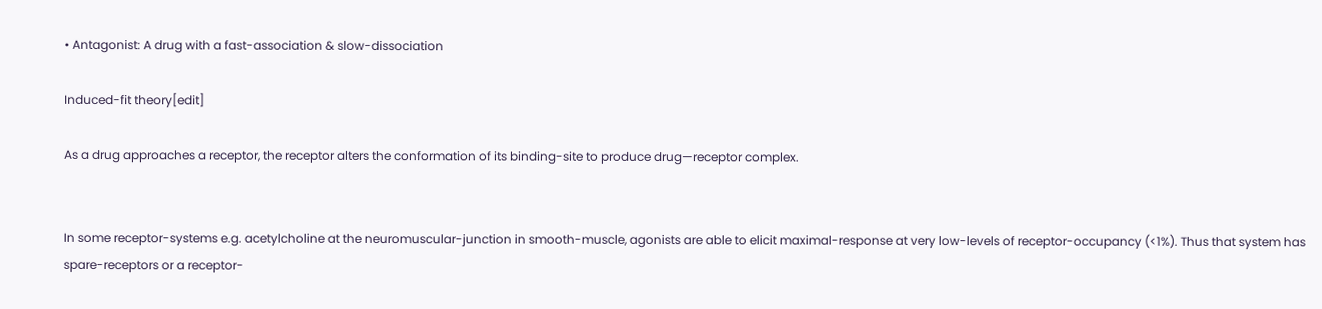• Antagonist: A drug with a fast-association & slow-dissociation

Induced-fit theory[edit]

As a drug approaches a receptor, the receptor alters the conformation of its binding-site to produce drug—receptor complex.


In some receptor-systems e.g. acetylcholine at the neuromuscular-junction in smooth-muscle, agonists are able to elicit maximal-response at very low-levels of receptor-occupancy (<1%). Thus that system has spare-receptors or a receptor-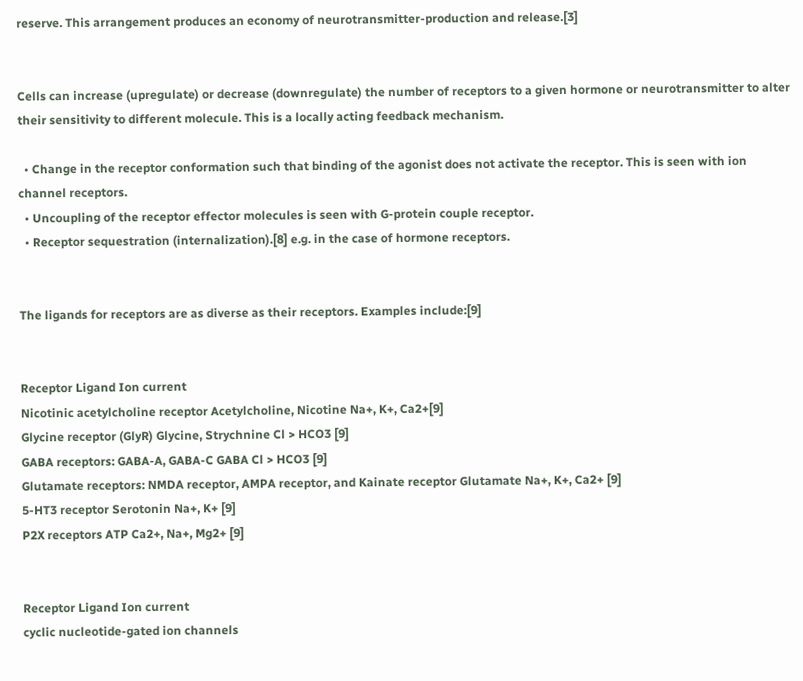reserve. This arrangement produces an economy of neurotransmitter-production and release.[3]


Cells can increase (upregulate) or decrease (downregulate) the number of receptors to a given hormone or neurotransmitter to alter their sensitivity to different molecule. This is a locally acting feedback mechanism.

  • Change in the receptor conformation such that binding of the agonist does not activate the receptor. This is seen with ion channel receptors.
  • Uncoupling of the receptor effector molecules is seen with G-protein couple receptor.
  • Receptor sequestration (internalization).[8] e.g. in the case of hormone receptors.


The ligands for receptors are as diverse as their receptors. Examples include:[9]


Receptor Ligand Ion current
Nicotinic acetylcholine receptor Acetylcholine, Nicotine Na+, K+, Ca2+[9]
Glycine receptor (GlyR) Glycine, Strychnine Cl > HCO3 [9]
GABA receptors: GABA-A, GABA-C GABA Cl > HCO3 [9]
Glutamate receptors: NMDA receptor, AMPA receptor, and Kainate receptor Glutamate Na+, K+, Ca2+ [9]
5-HT3 receptor Serotonin Na+, K+ [9]
P2X receptors ATP Ca2+, Na+, Mg2+ [9]


Receptor Ligand Ion current
cyclic nucleotide-gated ion channels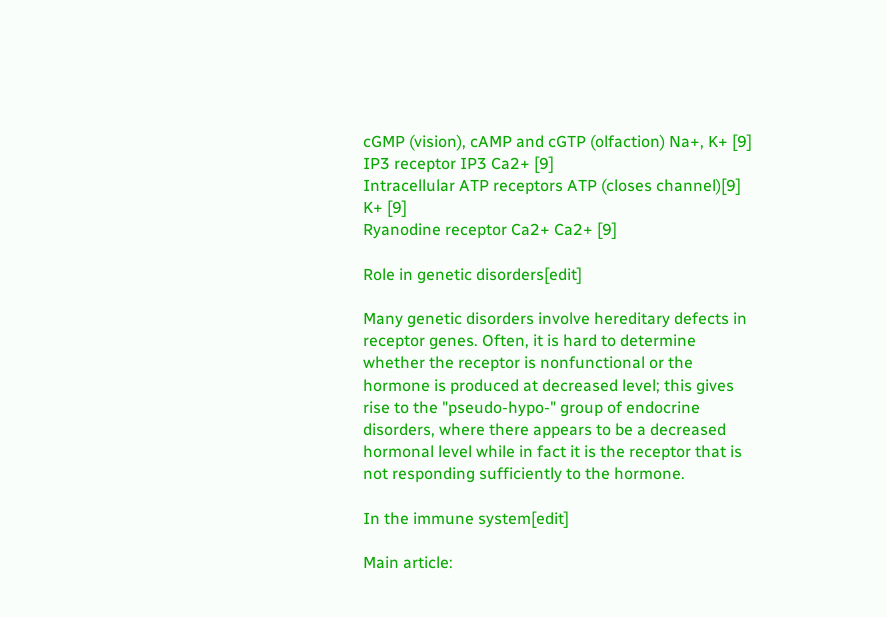cGMP (vision), cAMP and cGTP (olfaction) Na+, K+ [9]
IP3 receptor IP3 Ca2+ [9]
Intracellular ATP receptors ATP (closes channel)[9] K+ [9]
Ryanodine receptor Ca2+ Ca2+ [9]

Role in genetic disorders[edit]

Many genetic disorders involve hereditary defects in receptor genes. Often, it is hard to determine whether the receptor is nonfunctional or the hormone is produced at decreased level; this gives rise to the "pseudo-hypo-" group of endocrine disorders, where there appears to be a decreased hormonal level while in fact it is the receptor that is not responding sufficiently to the hormone.

In the immune system[edit]

Main article: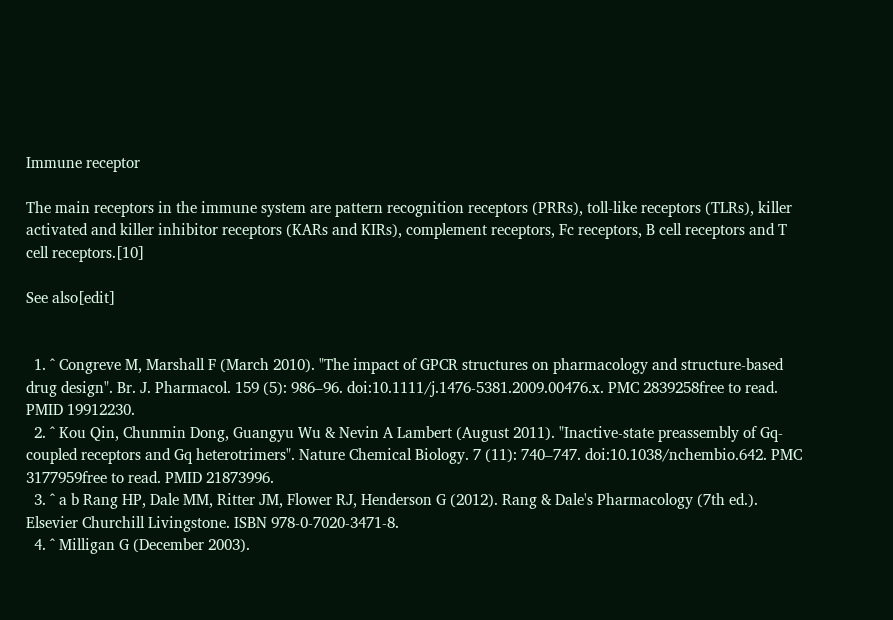Immune receptor

The main receptors in the immune system are pattern recognition receptors (PRRs), toll-like receptors (TLRs), killer activated and killer inhibitor receptors (KARs and KIRs), complement receptors, Fc receptors, B cell receptors and T cell receptors.[10]

See also[edit]


  1. ^ Congreve M, Marshall F (March 2010). "The impact of GPCR structures on pharmacology and structure-based drug design". Br. J. Pharmacol. 159 (5): 986–96. doi:10.1111/j.1476-5381.2009.00476.x. PMC 2839258free to read. PMID 19912230.
  2. ^ Kou Qin, Chunmin Dong, Guangyu Wu & Nevin A Lambert (August 2011). "Inactive-state preassembly of Gq-coupled receptors and Gq heterotrimers". Nature Chemical Biology. 7 (11): 740–747. doi:10.1038/nchembio.642. PMC 3177959free to read. PMID 21873996.
  3. ^ a b Rang HP, Dale MM, Ritter JM, Flower RJ, Henderson G (2012). Rang & Dale's Pharmacology (7th ed.). Elsevier Churchill Livingstone. ISBN 978-0-7020-3471-8.
  4. ^ Milligan G (December 2003).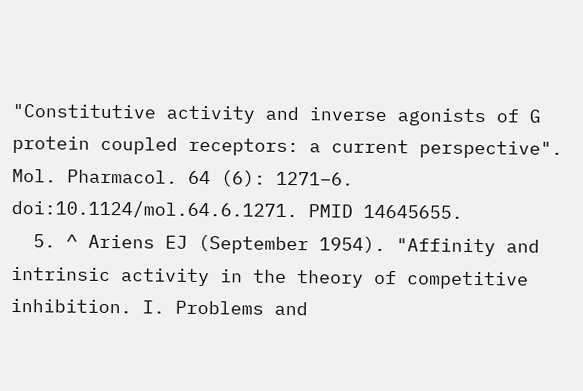"Constitutive activity and inverse agonists of G protein coupled receptors: a current perspective". Mol. Pharmacol. 64 (6): 1271–6. doi:10.1124/mol.64.6.1271. PMID 14645655.
  5. ^ Ariens EJ (September 1954). "Affinity and intrinsic activity in the theory of competitive inhibition. I. Problems and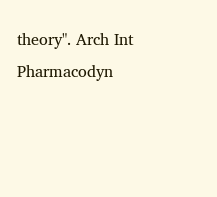theory". Arch Int Pharmacodyn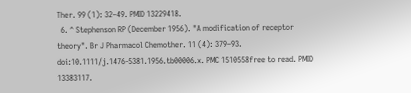Ther. 99 (1): 32–49. PMID 13229418.
  6. ^ Stephenson RP (December 1956). "A modification of receptor theory". Br J Pharmacol Chemother. 11 (4): 379–93. doi:10.1111/j.1476-5381.1956.tb00006.x. PMC 1510558free to read. PMID 13383117.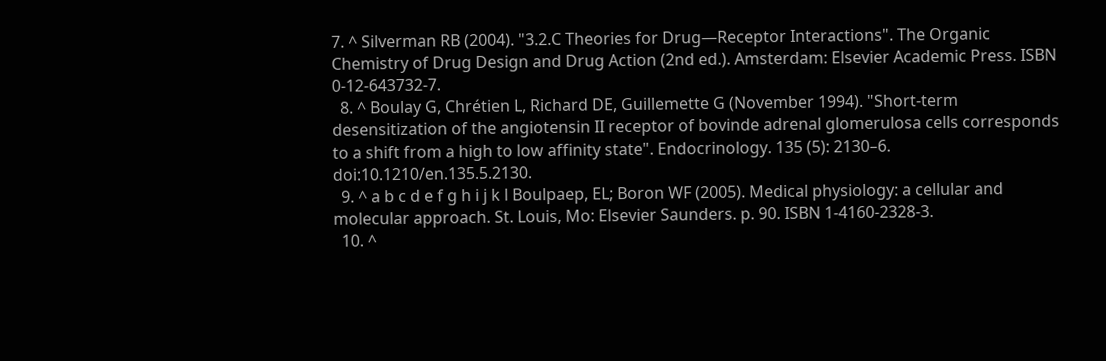7. ^ Silverman RB (2004). "3.2.C Theories for Drug—Receptor Interactions". The Organic Chemistry of Drug Design and Drug Action (2nd ed.). Amsterdam: Elsevier Academic Press. ISBN 0-12-643732-7.
  8. ^ Boulay G, Chrétien L, Richard DE, Guillemette G (November 1994). "Short-term desensitization of the angiotensin II receptor of bovinde adrenal glomerulosa cells corresponds to a shift from a high to low affinity state". Endocrinology. 135 (5): 2130–6. doi:10.1210/en.135.5.2130.
  9. ^ a b c d e f g h i j k l Boulpaep, EL; Boron WF (2005). Medical physiology: a cellular and molecular approach. St. Louis, Mo: Elsevier Saunders. p. 90. ISBN 1-4160-2328-3.
  10. ^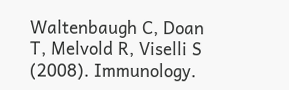Waltenbaugh C, Doan T, Melvold R, Viselli S (2008). Immunology.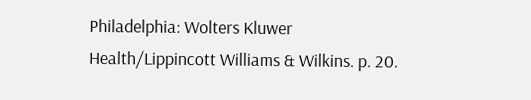Philadelphia: Wolters Kluwer Health/Lippincott Williams & Wilkins. p. 20.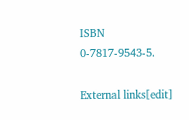ISBN 0-7817-9543-5.

External links[edit]